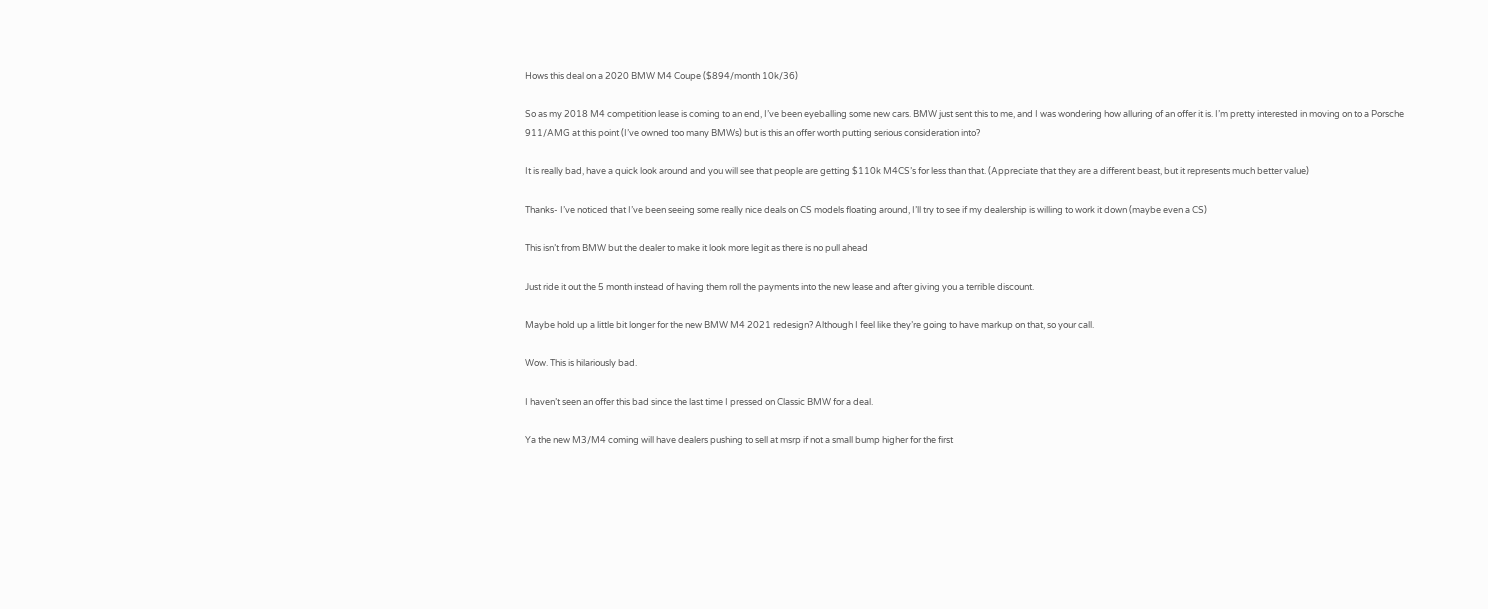Hows this deal on a 2020 BMW M4 Coupe ($894/month 10k/36)

So as my 2018 M4 competition lease is coming to an end, I’ve been eyeballing some new cars. BMW just sent this to me, and I was wondering how alluring of an offer it is. I’m pretty interested in moving on to a Porsche 911/AMG at this point (I’ve owned too many BMWs) but is this an offer worth putting serious consideration into?

It is really bad, have a quick look around and you will see that people are getting $110k M4CS’s for less than that. (Appreciate that they are a different beast, but it represents much better value)

Thanks- I’ve noticed that I’ve been seeing some really nice deals on CS models floating around, I’ll try to see if my dealership is willing to work it down (maybe even a CS)

This isn’t from BMW but the dealer to make it look more legit as there is no pull ahead

Just ride it out the 5 month instead of having them roll the payments into the new lease and after giving you a terrible discount.

Maybe hold up a little bit longer for the new BMW M4 2021 redesign? Although I feel like they’re going to have markup on that, so your call.

Wow. This is hilariously bad.

I haven’t seen an offer this bad since the last time I pressed on Classic BMW for a deal.

Ya the new M3/M4 coming will have dealers pushing to sell at msrp if not a small bump higher for the first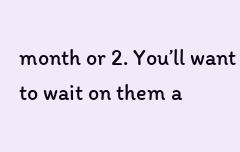month or 2. You’ll want to wait on them a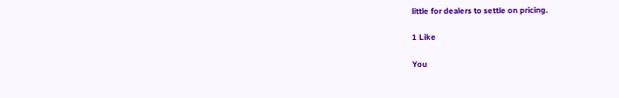little for dealers to settle on pricing.

1 Like

You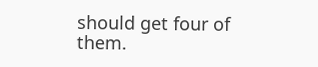should get four of them.